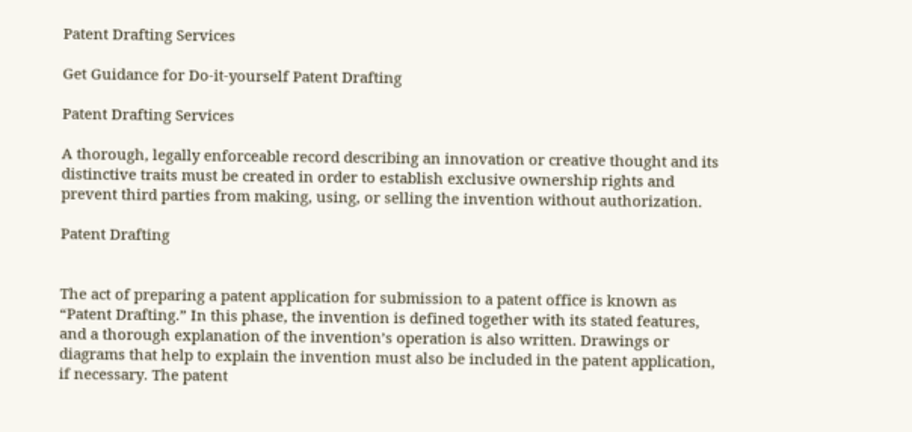Patent Drafting Services

Get Guidance for Do-it-yourself Patent Drafting

Patent Drafting Services

A thorough, legally enforceable record describing an innovation or creative thought and its distinctive traits must be created in order to establish exclusive ownership rights and prevent third parties from making, using, or selling the invention without authorization.

Patent Drafting


The act of preparing a patent application for submission to a patent office is known as “Patent Drafting.” In this phase, the invention is defined together with its stated features, and a thorough explanation of the invention’s operation is also written. Drawings or diagrams that help to explain the invention must also be included in the patent application, if necessary. The patent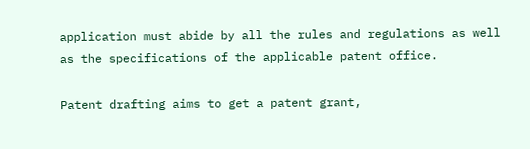application must abide by all the rules and regulations as well as the specifications of the applicable patent office.

Patent drafting aims to get a patent grant,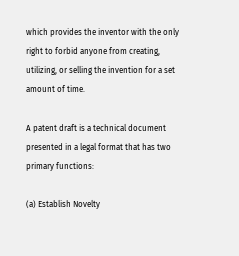which provides the inventor with the only right to forbid anyone from creating, utilizing, or selling the invention for a set amount of time.

A patent draft is a technical document presented in a legal format that has two primary functions:

(a) Establish Novelty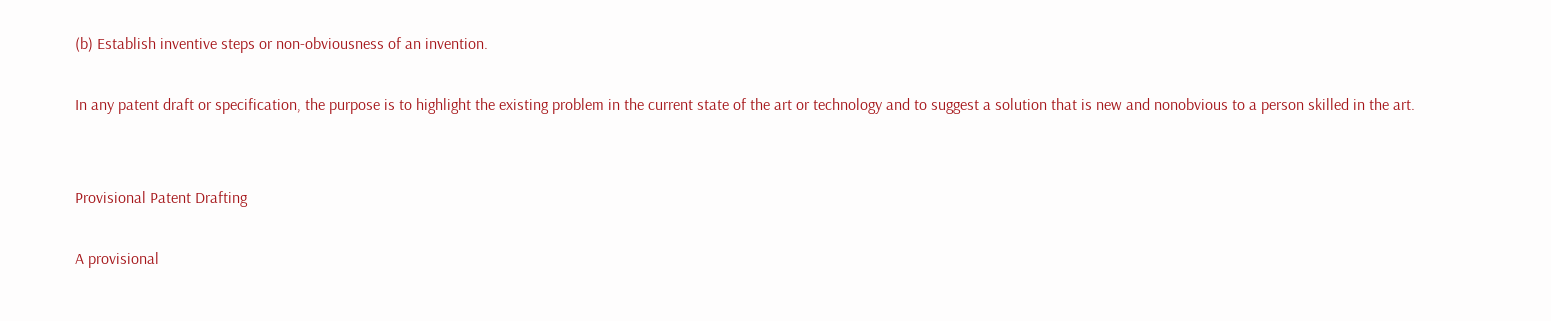(b) Establish inventive steps or non-obviousness of an invention.

In any patent draft or specification, the purpose is to highlight the existing problem in the current state of the art or technology and to suggest a solution that is new and nonobvious to a person skilled in the art.


Provisional Patent Drafting

A provisional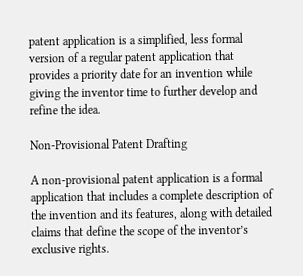patent application is a simplified, less formal version of a regular patent application that provides a priority date for an invention while giving the inventor time to further develop and refine the idea.

Non-Provisional Patent Drafting

A non-provisional patent application is a formal application that includes a complete description of the invention and its features, along with detailed claims that define the scope of the inventor’s exclusive rights.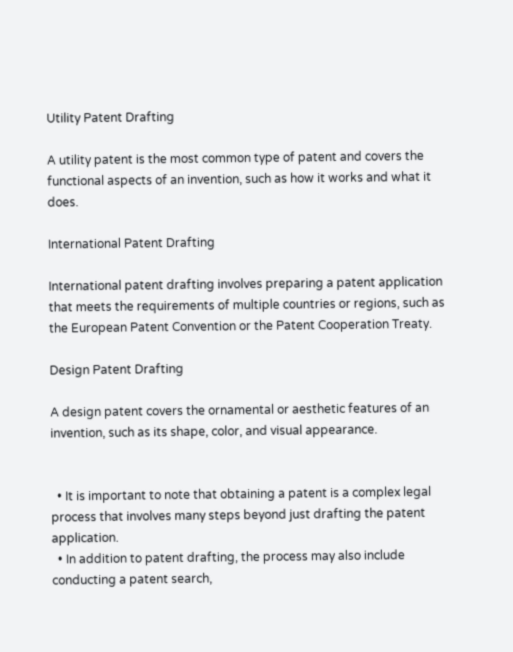Utility Patent Drafting

A utility patent is the most common type of patent and covers the functional aspects of an invention, such as how it works and what it does.

International Patent Drafting

International patent drafting involves preparing a patent application that meets the requirements of multiple countries or regions, such as the European Patent Convention or the Patent Cooperation Treaty.

Design Patent Drafting

A design patent covers the ornamental or aesthetic features of an invention, such as its shape, color, and visual appearance.


  • It is important to note that obtaining a patent is a complex legal process that involves many steps beyond just drafting the patent application.
  • In addition to patent drafting, the process may also include conducting a patent search,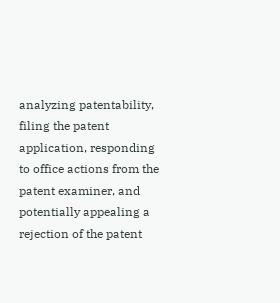analyzing patentability, filing the patent application, responding to office actions from the patent examiner, and potentially appealing a rejection of the patent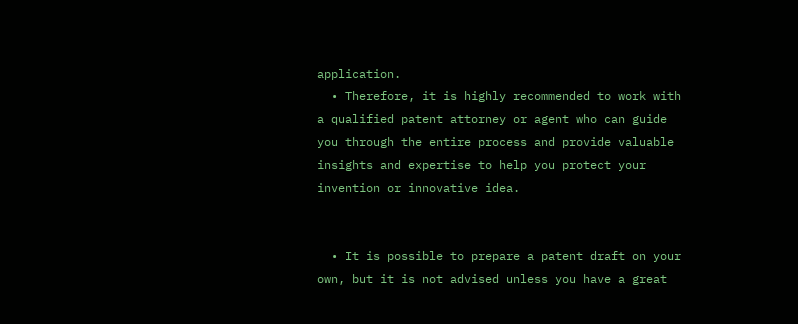application.
  • Therefore, it is highly recommended to work with a qualified patent attorney or agent who can guide you through the entire process and provide valuable insights and expertise to help you protect your invention or innovative idea.


  • It is possible to prepare a patent draft on your own, but it is not advised unless you have a great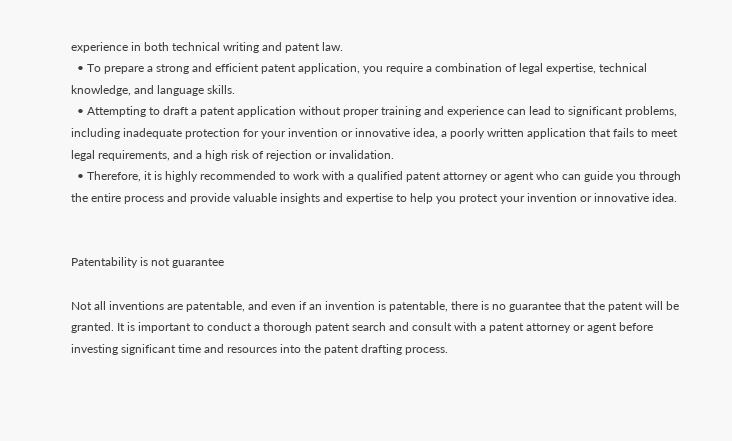experience in both technical writing and patent law.
  • To prepare a strong and efficient patent application, you require a combination of legal expertise, technical knowledge, and language skills.
  • Attempting to draft a patent application without proper training and experience can lead to significant problems, including inadequate protection for your invention or innovative idea, a poorly written application that fails to meet legal requirements, and a high risk of rejection or invalidation.
  • Therefore, it is highly recommended to work with a qualified patent attorney or agent who can guide you through the entire process and provide valuable insights and expertise to help you protect your invention or innovative idea.


Patentability is not guarantee

Not all inventions are patentable, and even if an invention is patentable, there is no guarantee that the patent will be granted. It is important to conduct a thorough patent search and consult with a patent attorney or agent before investing significant time and resources into the patent drafting process.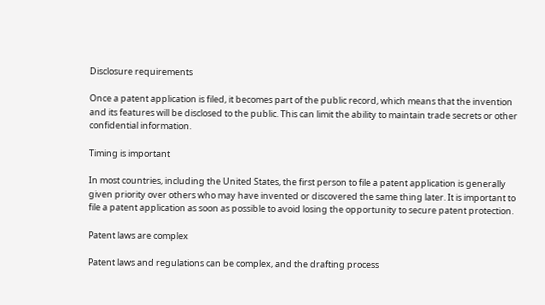Disclosure requirements

Once a patent application is filed, it becomes part of the public record, which means that the invention and its features will be disclosed to the public. This can limit the ability to maintain trade secrets or other confidential information.

Timing is important

In most countries, including the United States, the first person to file a patent application is generally given priority over others who may have invented or discovered the same thing later. It is important to file a patent application as soon as possible to avoid losing the opportunity to secure patent protection.

Patent laws are complex

Patent laws and regulations can be complex, and the drafting process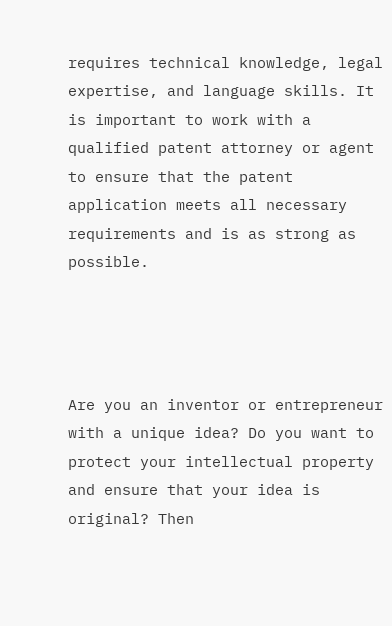requires technical knowledge, legal expertise, and language skills. It is important to work with a qualified patent attorney or agent to ensure that the patent application meets all necessary requirements and is as strong as possible.




Are you an inventor or entrepreneur with a unique idea? Do you want to protect your intellectual property and ensure that your idea is original? Then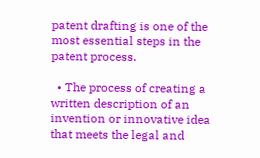patent drafting is one of the most essential steps in the patent process.

  • The process of creating a written description of an invention or innovative idea that meets the legal and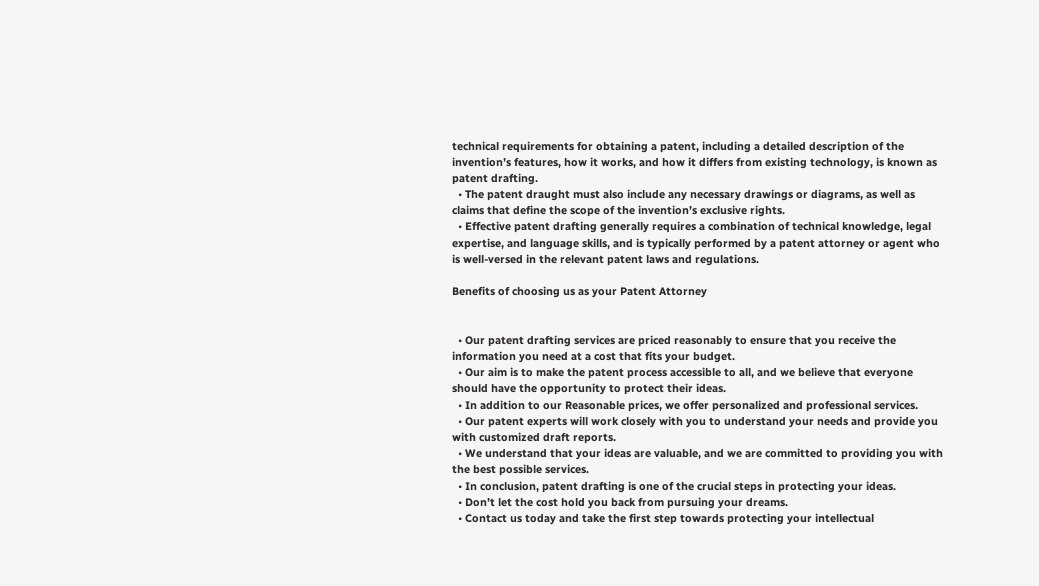technical requirements for obtaining a patent, including a detailed description of the invention’s features, how it works, and how it differs from existing technology, is known as patent drafting.
  • The patent draught must also include any necessary drawings or diagrams, as well as claims that define the scope of the invention’s exclusive rights.
  • Effective patent drafting generally requires a combination of technical knowledge, legal expertise, and language skills, and is typically performed by a patent attorney or agent who is well-versed in the relevant patent laws and regulations.

Benefits of choosing us as your Patent Attorney


  • Our patent drafting services are priced reasonably to ensure that you receive the information you need at a cost that fits your budget.
  • Our aim is to make the patent process accessible to all, and we believe that everyone should have the opportunity to protect their ideas.
  • In addition to our Reasonable prices, we offer personalized and professional services.
  • Our patent experts will work closely with you to understand your needs and provide you with customized draft reports.
  • We understand that your ideas are valuable, and we are committed to providing you with the best possible services.
  • In conclusion, patent drafting is one of the crucial steps in protecting your ideas.
  • Don’t let the cost hold you back from pursuing your dreams.
  • Contact us today and take the first step towards protecting your intellectual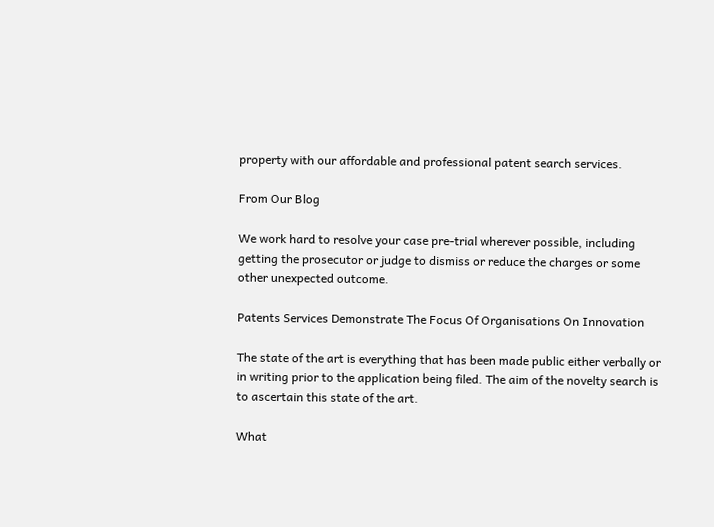property with our affordable and professional patent search services.

From Our Blog

We work hard to resolve your case pre-trial wherever possible, including getting the prosecutor or judge to dismiss or reduce the charges or some other unexpected outcome.

Patents Services Demonstrate The Focus Of Organisations On Innovation

The state of the art is everything that has been made public either verbally or in writing prior to the application being filed. The aim of the novelty search is to ascertain this state of the art.

What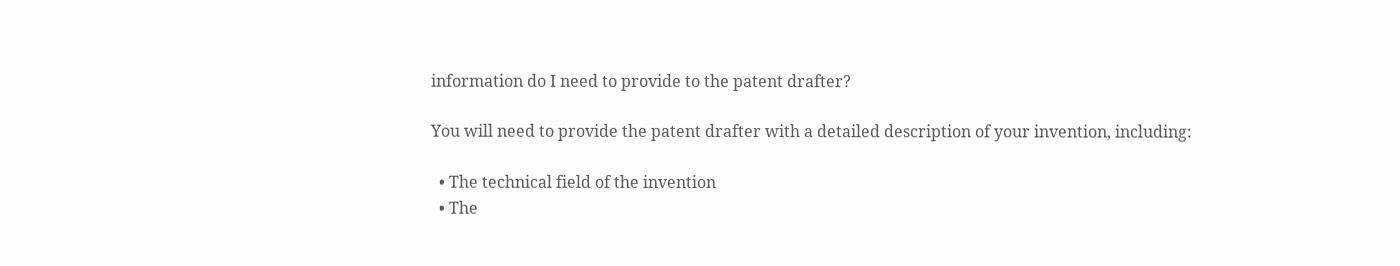information do I need to provide to the patent drafter?

You will need to provide the patent drafter with a detailed description of your invention, including:

  • The technical field of the invention
  • The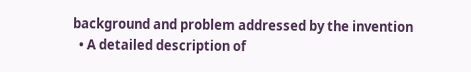background and problem addressed by the invention
  • A detailed description of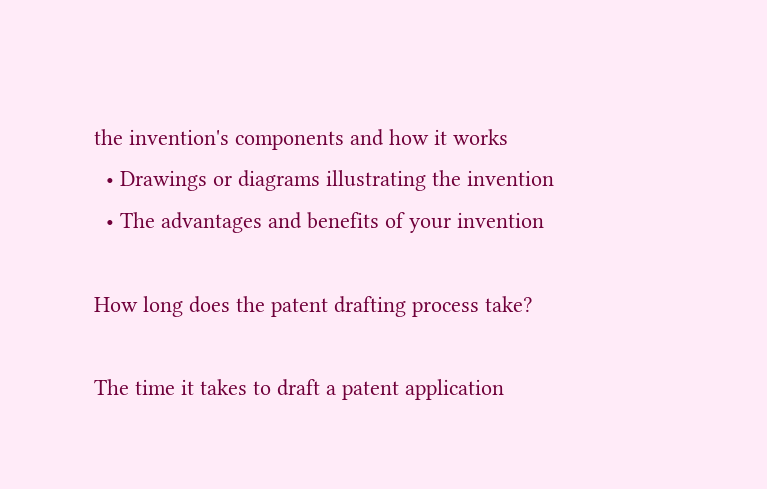the invention's components and how it works
  • Drawings or diagrams illustrating the invention
  • The advantages and benefits of your invention

How long does the patent drafting process take?

The time it takes to draft a patent application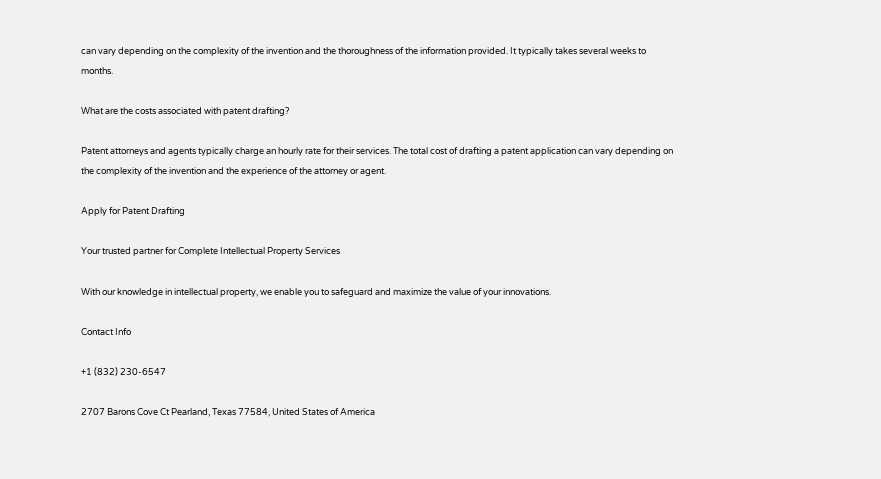can vary depending on the complexity of the invention and the thoroughness of the information provided. It typically takes several weeks to months.

What are the costs associated with patent drafting?

Patent attorneys and agents typically charge an hourly rate for their services. The total cost of drafting a patent application can vary depending on the complexity of the invention and the experience of the attorney or agent.

Apply for Patent Drafting

Your trusted partner for Complete Intellectual Property Services

With our knowledge in intellectual property, we enable you to safeguard and maximize the value of your innovations.

Contact Info

+1 (832) 230-6547

2707 Barons Cove Ct Pearland, Texas 77584, United States of America